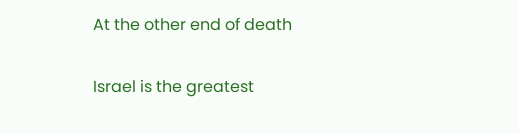At the other end of death

Israel is the greatest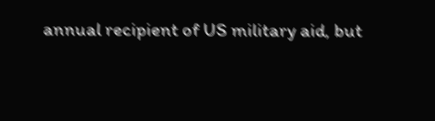annual recipient of US military aid, but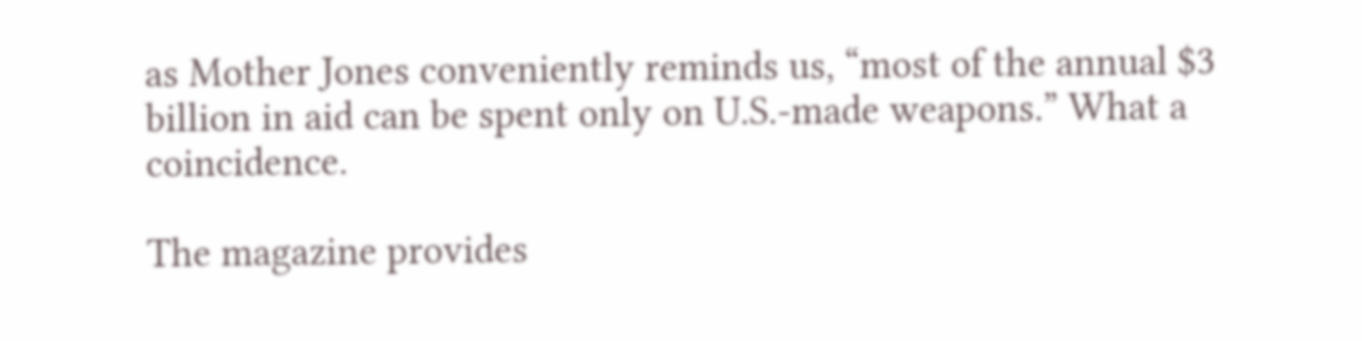as Mother Jones conveniently reminds us, “most of the annual $3 billion in aid can be spent only on U.S.-made weapons.” What a coincidence.

The magazine provides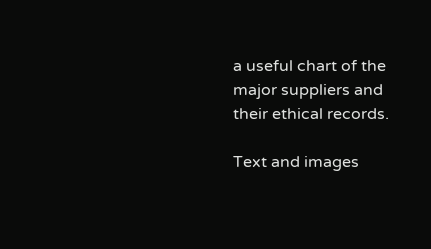a useful chart of the major suppliers and their ethical records.

Text and images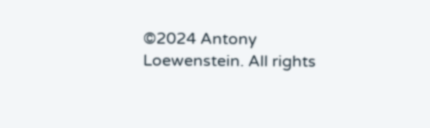©2024 Antony Loewenstein. All rights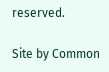reserved.

Site by Common